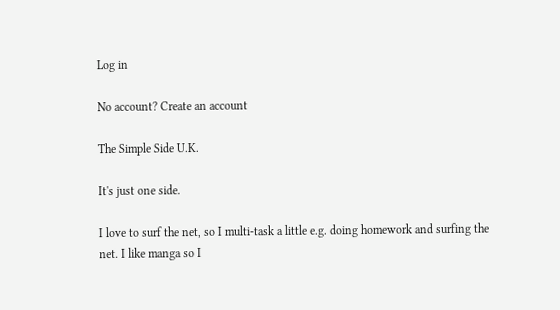Log in

No account? Create an account

The Simple Side U.K.

It's just one side.

I love to surf the net, so I multi-task a little e.g. doing homework and surfing the net. I like manga so I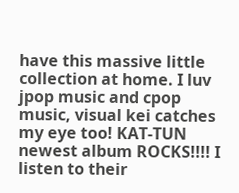have this massive little collection at home. I luv jpop music and cpop music, visual kei catches my eye too! KAT-TUN newest album ROCKS!!!! I listen to their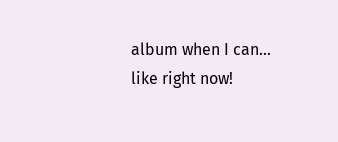album when I can... like right now!